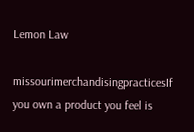Lemon Law

missourimerchandisingpracticesIf you own a product you feel is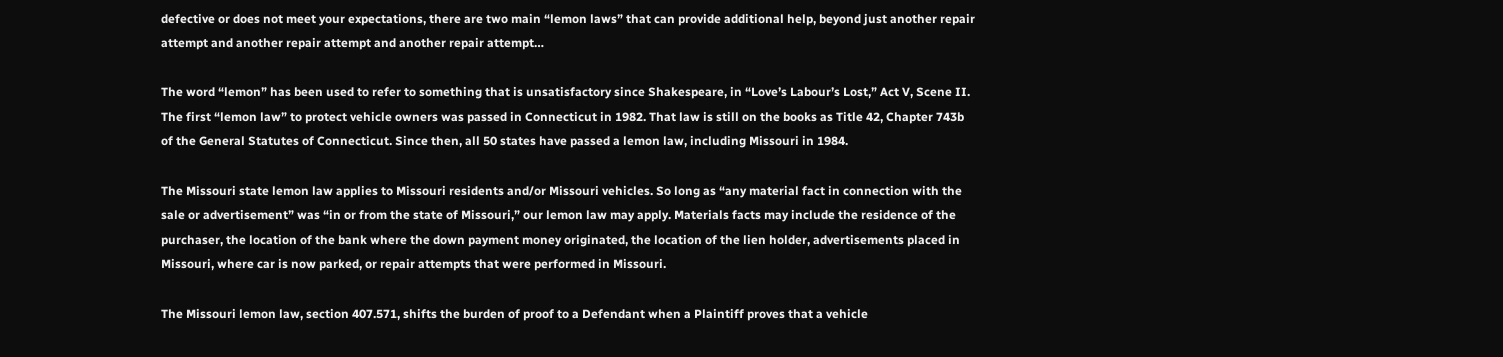defective or does not meet your expectations, there are two main “lemon laws” that can provide additional help, beyond just another repair attempt and another repair attempt and another repair attempt…

The word “lemon” has been used to refer to something that is unsatisfactory since Shakespeare, in “Love’s Labour’s Lost,” Act V, Scene II. The first “lemon law” to protect vehicle owners was passed in Connecticut in 1982. That law is still on the books as Title 42, Chapter 743b of the General Statutes of Connecticut. Since then, all 50 states have passed a lemon law, including Missouri in 1984.

The Missouri state lemon law applies to Missouri residents and/or Missouri vehicles. So long as “any material fact in connection with the sale or advertisement” was “in or from the state of Missouri,” our lemon law may apply. Materials facts may include the residence of the purchaser, the location of the bank where the down payment money originated, the location of the lien holder, advertisements placed in Missouri, where car is now parked, or repair attempts that were performed in Missouri.

The Missouri lemon law, section 407.571, shifts the burden of proof to a Defendant when a Plaintiff proves that a vehicle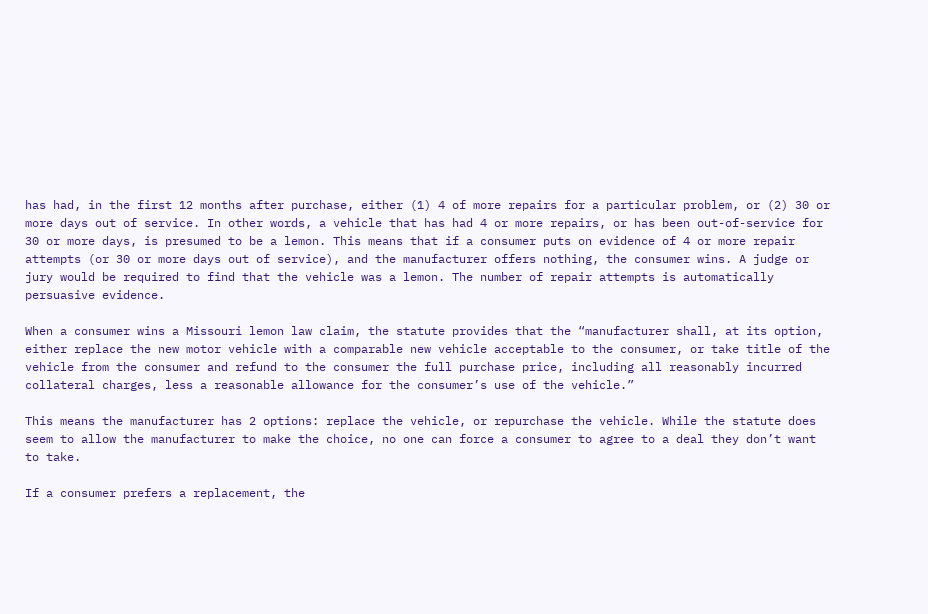has had, in the first 12 months after purchase, either (1) 4 of more repairs for a particular problem, or (2) 30 or more days out of service. In other words, a vehicle that has had 4 or more repairs, or has been out-of-service for 30 or more days, is presumed to be a lemon. This means that if a consumer puts on evidence of 4 or more repair attempts (or 30 or more days out of service), and the manufacturer offers nothing, the consumer wins. A judge or jury would be required to find that the vehicle was a lemon. The number of repair attempts is automatically persuasive evidence.

When a consumer wins a Missouri lemon law claim, the statute provides that the “manufacturer shall, at its option, either replace the new motor vehicle with a comparable new vehicle acceptable to the consumer, or take title of the vehicle from the consumer and refund to the consumer the full purchase price, including all reasonably incurred collateral charges, less a reasonable allowance for the consumer’s use of the vehicle.”

This means the manufacturer has 2 options: replace the vehicle, or repurchase the vehicle. While the statute does seem to allow the manufacturer to make the choice, no one can force a consumer to agree to a deal they don’t want to take.

If a consumer prefers a replacement, the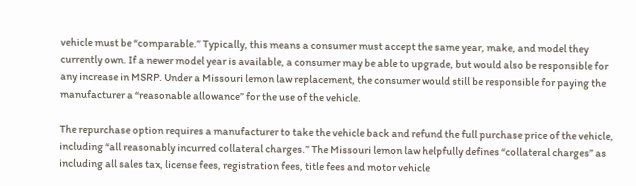vehicle must be “comparable.” Typically, this means a consumer must accept the same year, make, and model they currently own. If a newer model year is available, a consumer may be able to upgrade, but would also be responsible for any increase in MSRP. Under a Missouri lemon law replacement, the consumer would still be responsible for paying the manufacturer a “reasonable allowance” for the use of the vehicle.

The repurchase option requires a manufacturer to take the vehicle back and refund the full purchase price of the vehicle, including “all reasonably incurred collateral charges.” The Missouri lemon law helpfully defines “collateral charges” as including all sales tax, license fees, registration fees, title fees and motor vehicle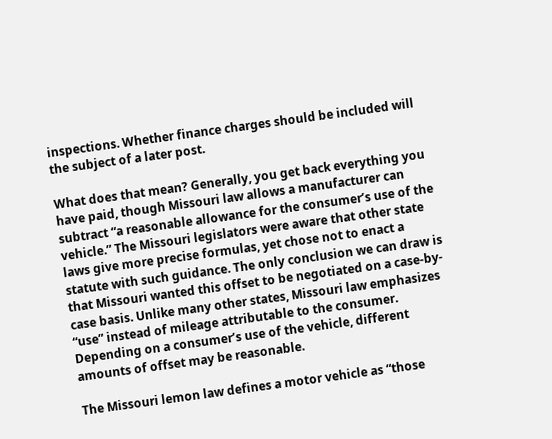inspections. Whether finance charges should be included will the subject of a later post.

What does that mean? Generally, you get back everything you have paid, though Missouri law allows a manufacturer can subtract “a reasonable allowance for the consumer’s use of the vehicle.” The Missouri legislators were aware that other state laws give more precise formulas, yet chose not to enact a statute with such guidance. The only conclusion we can draw is that Missouri wanted this offset to be negotiated on a case-by-case basis. Unlike many other states, Missouri law emphasizes “use” instead of mileage attributable to the consumer. Depending on a consumer’s use of the vehicle, different amounts of offset may be reasonable.

The Missouri lemon law defines a motor vehicle as “those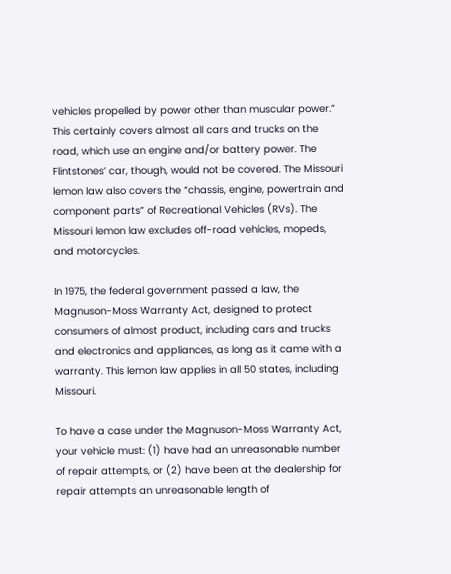vehicles propelled by power other than muscular power.” This certainly covers almost all cars and trucks on the road, which use an engine and/or battery power. The Flintstones’ car, though, would not be covered. The Missouri lemon law also covers the “chassis, engine, powertrain and component parts” of Recreational Vehicles (RVs). The Missouri lemon law excludes off-road vehicles, mopeds, and motorcycles.

In 1975, the federal government passed a law, the Magnuson-Moss Warranty Act, designed to protect consumers of almost product, including cars and trucks and electronics and appliances, as long as it came with a warranty. This lemon law applies in all 50 states, including Missouri.

To have a case under the Magnuson-Moss Warranty Act, your vehicle must: (1) have had an unreasonable number of repair attempts, or (2) have been at the dealership for repair attempts an unreasonable length of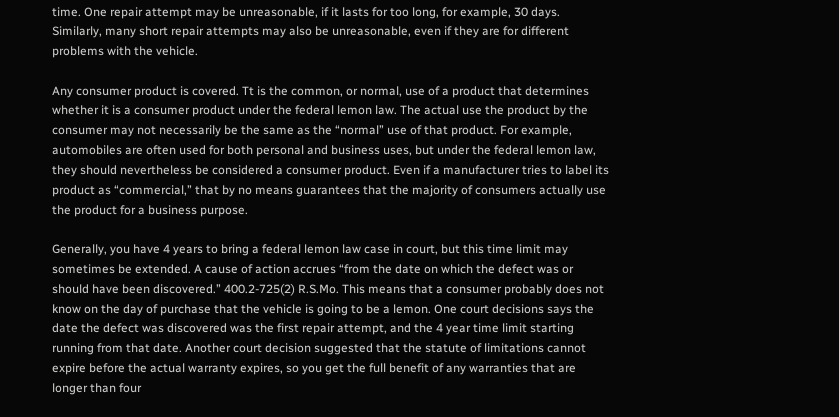time. One repair attempt may be unreasonable, if it lasts for too long, for example, 30 days. Similarly, many short repair attempts may also be unreasonable, even if they are for different problems with the vehicle.

Any consumer product is covered. Tt is the common, or normal, use of a product that determines whether it is a consumer product under the federal lemon law. The actual use the product by the consumer may not necessarily be the same as the “normal” use of that product. For example, automobiles are often used for both personal and business uses, but under the federal lemon law, they should nevertheless be considered a consumer product. Even if a manufacturer tries to label its product as “commercial,” that by no means guarantees that the majority of consumers actually use the product for a business purpose.

Generally, you have 4 years to bring a federal lemon law case in court, but this time limit may sometimes be extended. A cause of action accrues “from the date on which the defect was or should have been discovered.” 400.2-725(2) R.S.Mo. This means that a consumer probably does not know on the day of purchase that the vehicle is going to be a lemon. One court decisions says the date the defect was discovered was the first repair attempt, and the 4 year time limit starting running from that date. Another court decision suggested that the statute of limitations cannot expire before the actual warranty expires, so you get the full benefit of any warranties that are longer than four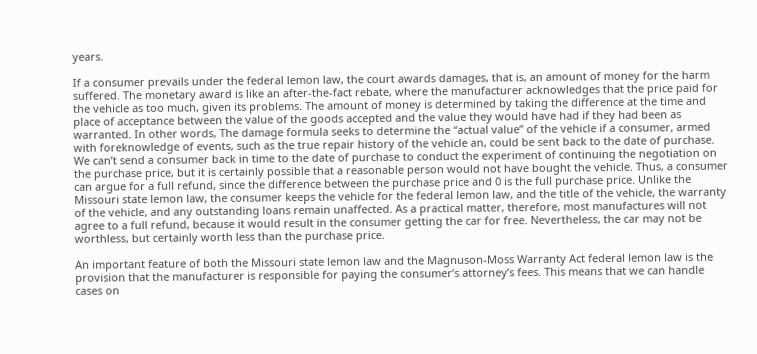years.

If a consumer prevails under the federal lemon law, the court awards damages, that is, an amount of money for the harm suffered. The monetary award is like an after-the-fact rebate, where the manufacturer acknowledges that the price paid for the vehicle as too much, given its problems. The amount of money is determined by taking the difference at the time and place of acceptance between the value of the goods accepted and the value they would have had if they had been as warranted. In other words, The damage formula seeks to determine the “actual value” of the vehicle if a consumer, armed with foreknowledge of events, such as the true repair history of the vehicle an, could be sent back to the date of purchase. We can’t send a consumer back in time to the date of purchase to conduct the experiment of continuing the negotiation on the purchase price, but it is certainly possible that a reasonable person would not have bought the vehicle. Thus, a consumer can argue for a full refund, since the difference between the purchase price and 0 is the full purchase price. Unlike the Missouri state lemon law, the consumer keeps the vehicle for the federal lemon law, and the title of the vehicle, the warranty of the vehicle, and any outstanding loans remain unaffected. As a practical matter, therefore, most manufactures will not agree to a full refund, because it would result in the consumer getting the car for free. Nevertheless, the car may not be worthless, but certainly worth less than the purchase price.

An important feature of both the Missouri state lemon law and the Magnuson-Moss Warranty Act federal lemon law is the provision that the manufacturer is responsible for paying the consumer’s attorney’s fees. This means that we can handle cases on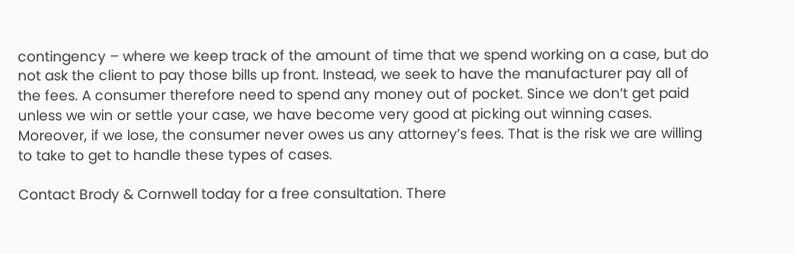contingency – where we keep track of the amount of time that we spend working on a case, but do not ask the client to pay those bills up front. Instead, we seek to have the manufacturer pay all of the fees. A consumer therefore need to spend any money out of pocket. Since we don’t get paid unless we win or settle your case, we have become very good at picking out winning cases. Moreover, if we lose, the consumer never owes us any attorney’s fees. That is the risk we are willing to take to get to handle these types of cases.

Contact Brody & Cornwell today for a free consultation. There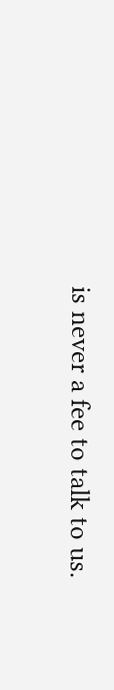is never a fee to talk to us.